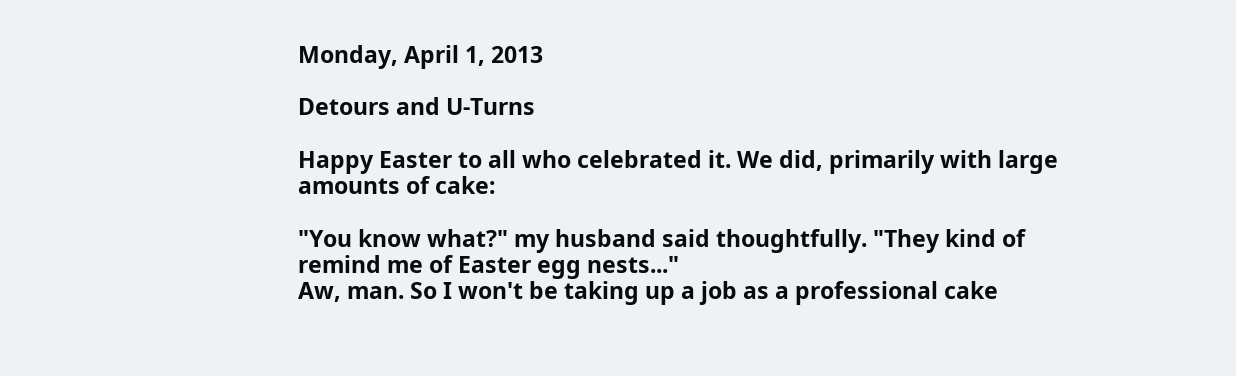Monday, April 1, 2013

Detours and U-Turns

Happy Easter to all who celebrated it. We did, primarily with large amounts of cake:

"You know what?" my husband said thoughtfully. "They kind of remind me of Easter egg nests..."
Aw, man. So I won't be taking up a job as a professional cake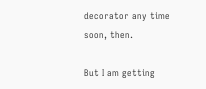decorator any time soon, then.

But I am getting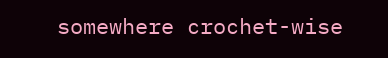somewhere crochet-wise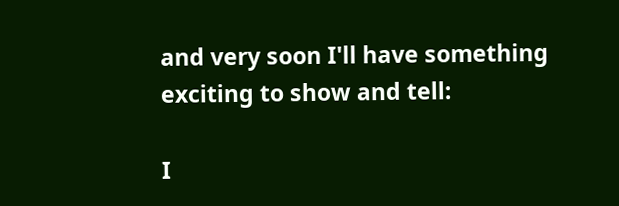and very soon I'll have something exciting to show and tell:

I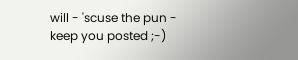will - 'scuse the pun - keep you posted ;-)